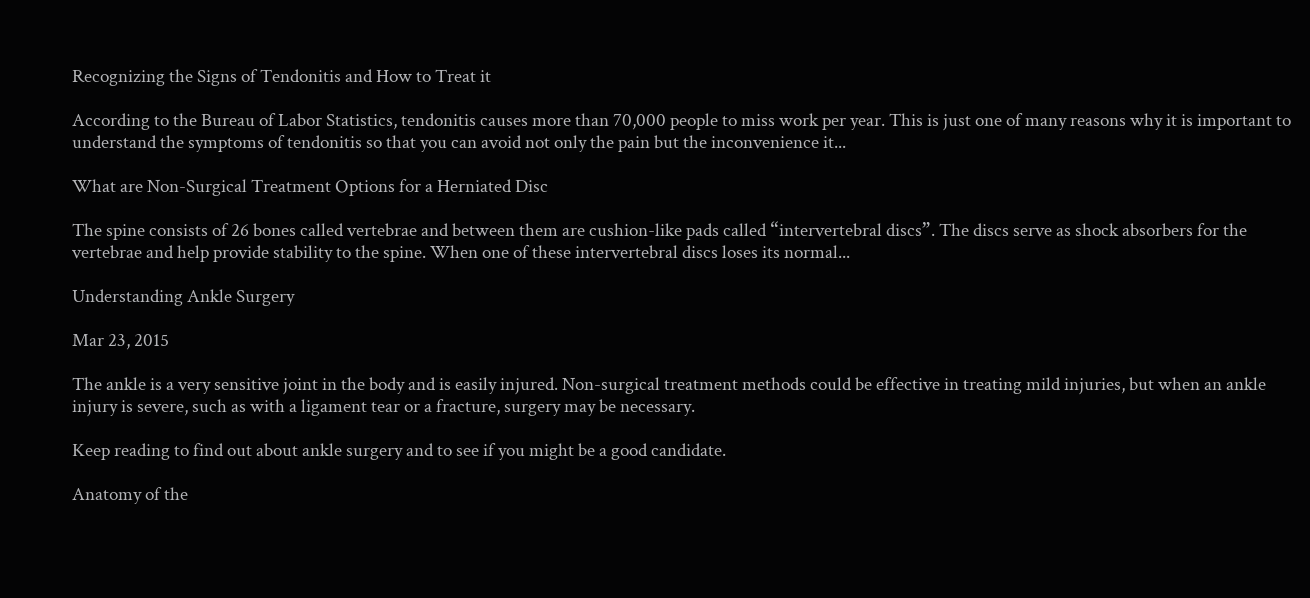Recognizing the Signs of Tendonitis and How to Treat it

According to the Bureau of Labor Statistics, tendonitis causes more than 70,000 people to miss work per year. This is just one of many reasons why it is important to understand the symptoms of tendonitis so that you can avoid not only the pain but the inconvenience it...

What are Non-Surgical Treatment Options for a Herniated Disc

The spine consists of 26 bones called vertebrae and between them are cushion-like pads called “intervertebral discs”. The discs serve as shock absorbers for the vertebrae and help provide stability to the spine. When one of these intervertebral discs loses its normal...

Understanding Ankle Surgery

Mar 23, 2015

The ankle is a very sensitive joint in the body and is easily injured. Non-surgical treatment methods could be effective in treating mild injuries, but when an ankle injury is severe, such as with a ligament tear or a fracture, surgery may be necessary.

Keep reading to find out about ankle surgery and to see if you might be a good candidate.

Anatomy of the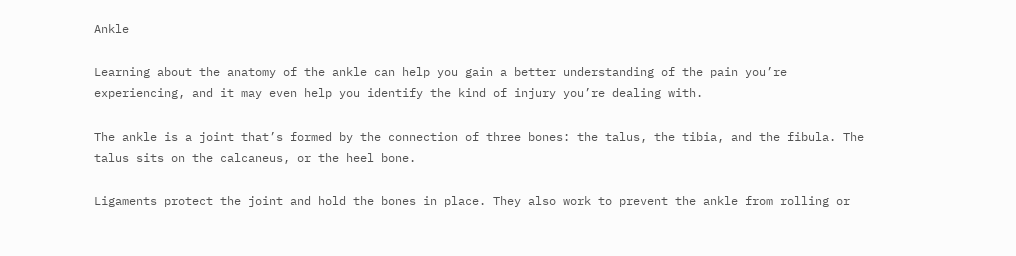Ankle

Learning about the anatomy of the ankle can help you gain a better understanding of the pain you’re experiencing, and it may even help you identify the kind of injury you’re dealing with.

The ankle is a joint that’s formed by the connection of three bones: the talus, the tibia, and the fibula. The talus sits on the calcaneus, or the heel bone.

Ligaments protect the joint and hold the bones in place. They also work to prevent the ankle from rolling or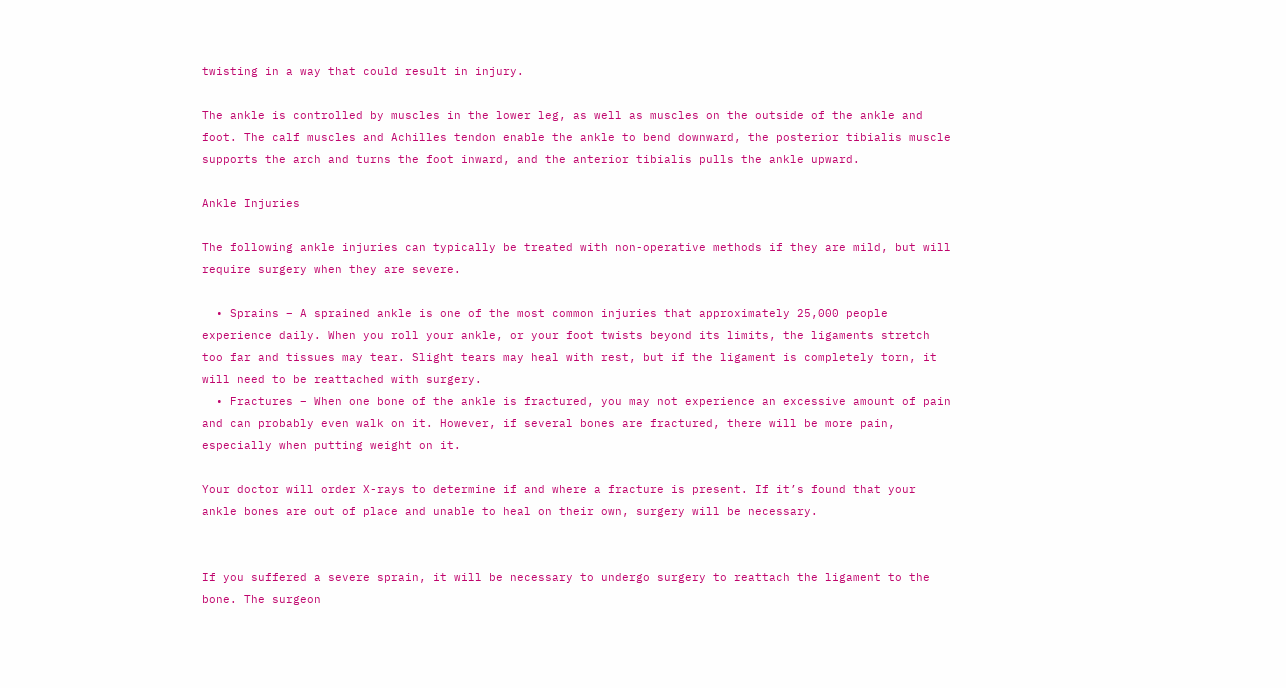twisting in a way that could result in injury.

The ankle is controlled by muscles in the lower leg, as well as muscles on the outside of the ankle and foot. The calf muscles and Achilles tendon enable the ankle to bend downward, the posterior tibialis muscle supports the arch and turns the foot inward, and the anterior tibialis pulls the ankle upward.

Ankle Injuries

The following ankle injuries can typically be treated with non-operative methods if they are mild, but will require surgery when they are severe.

  • Sprains – A sprained ankle is one of the most common injuries that approximately 25,000 people experience daily. When you roll your ankle, or your foot twists beyond its limits, the ligaments stretch too far and tissues may tear. Slight tears may heal with rest, but if the ligament is completely torn, it will need to be reattached with surgery.
  • Fractures – When one bone of the ankle is fractured, you may not experience an excessive amount of pain and can probably even walk on it. However, if several bones are fractured, there will be more pain, especially when putting weight on it.

Your doctor will order X-rays to determine if and where a fracture is present. If it’s found that your ankle bones are out of place and unable to heal on their own, surgery will be necessary.


If you suffered a severe sprain, it will be necessary to undergo surgery to reattach the ligament to the bone. The surgeon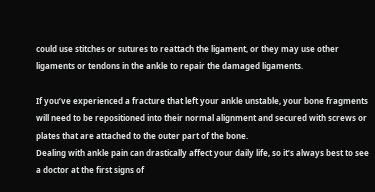could use stitches or sutures to reattach the ligament, or they may use other ligaments or tendons in the ankle to repair the damaged ligaments.

If you’ve experienced a fracture that left your ankle unstable, your bone fragments will need to be repositioned into their normal alignment and secured with screws or plates that are attached to the outer part of the bone.
Dealing with ankle pain can drastically affect your daily life, so it’s always best to see a doctor at the first signs of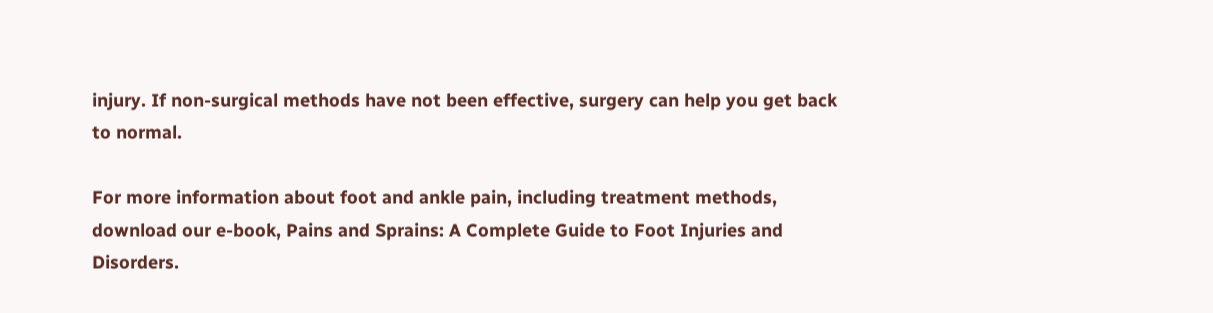injury. If non-surgical methods have not been effective, surgery can help you get back to normal.

For more information about foot and ankle pain, including treatment methods, download our e-book, Pains and Sprains: A Complete Guide to Foot Injuries and Disorders.